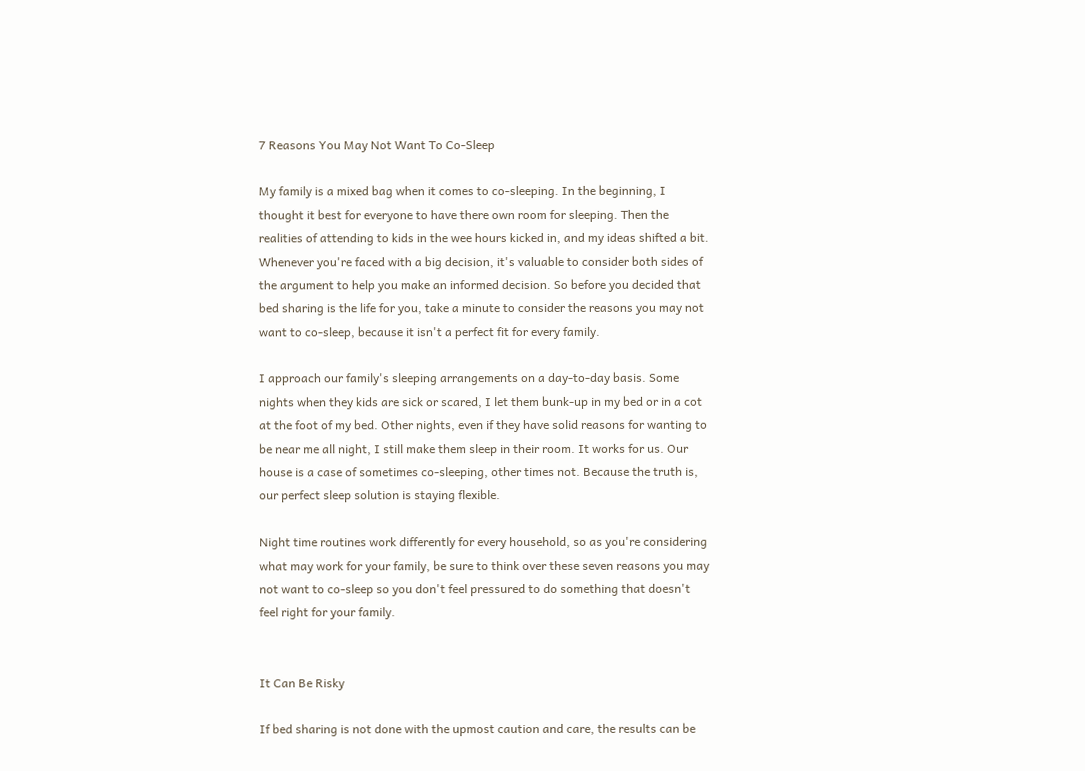7 Reasons You May Not Want To Co-Sleep

My family is a mixed bag when it comes to co-sleeping. In the beginning, I thought it best for everyone to have there own room for sleeping. Then the realities of attending to kids in the wee hours kicked in, and my ideas shifted a bit. Whenever you're faced with a big decision, it's valuable to consider both sides of the argument to help you make an informed decision. So before you decided that bed sharing is the life for you, take a minute to consider the reasons you may not want to co-sleep, because it isn't a perfect fit for every family.

I approach our family's sleeping arrangements on a day-to-day basis. Some nights when they kids are sick or scared, I let them bunk-up in my bed or in a cot at the foot of my bed. Other nights, even if they have solid reasons for wanting to be near me all night, I still make them sleep in their room. It works for us. Our house is a case of sometimes co-sleeping, other times not. Because the truth is, our perfect sleep solution is staying flexible.

Night time routines work differently for every household, so as you're considering what may work for your family, be sure to think over these seven reasons you may not want to co-sleep so you don't feel pressured to do something that doesn't feel right for your family.


It Can Be Risky

If bed sharing is not done with the upmost caution and care, the results can be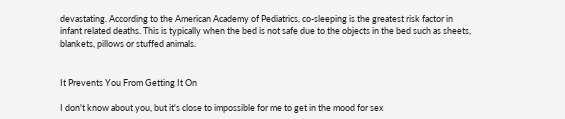devastating. According to the American Academy of Pediatrics, co-sleeping is the greatest risk factor in infant related deaths. This is typically when the bed is not safe due to the objects in the bed such as sheets, blankets, pillows or stuffed animals.


It Prevents You From Getting It On

I don't know about you, but it's close to impossible for me to get in the mood for sex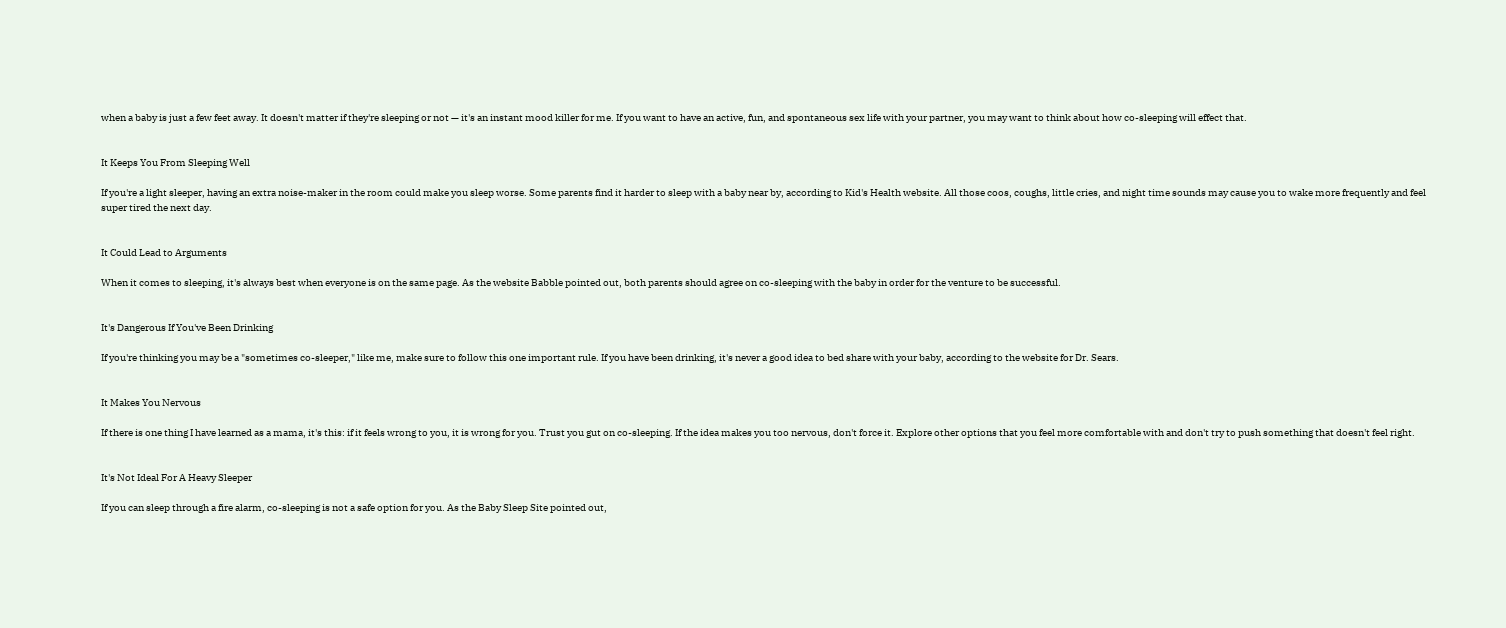when a baby is just a few feet away. It doesn't matter if they're sleeping or not — it's an instant mood killer for me. If you want to have an active, fun, and spontaneous sex life with your partner, you may want to think about how co-sleeping will effect that.


It Keeps You From Sleeping Well

If you're a light sleeper, having an extra noise-maker in the room could make you sleep worse. Some parents find it harder to sleep with a baby near by, according to Kid's Health website. All those coos, coughs, little cries, and night time sounds may cause you to wake more frequently and feel super tired the next day.


It Could Lead to Arguments

When it comes to sleeping, it's always best when everyone is on the same page. As the website Babble pointed out, both parents should agree on co-sleeping with the baby in order for the venture to be successful.


It's Dangerous If You've Been Drinking

If you're thinking you may be a "sometimes co-sleeper," like me, make sure to follow this one important rule. If you have been drinking, it's never a good idea to bed share with your baby, according to the website for Dr. Sears.


It Makes You Nervous

If there is one thing I have learned as a mama, it's this: if it feels wrong to you, it is wrong for you. Trust you gut on co-sleeping. If the idea makes you too nervous, don't force it. Explore other options that you feel more comfortable with and don't try to push something that doesn't feel right.


It's Not Ideal For A Heavy Sleeper

If you can sleep through a fire alarm, co-sleeping is not a safe option for you. As the Baby Sleep Site pointed out,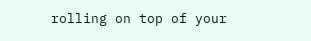rolling on top of your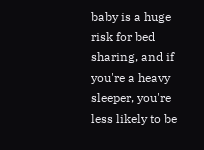baby is a huge risk for bed sharing, and if you're a heavy sleeper, you're less likely to be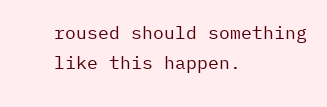roused should something like this happen.